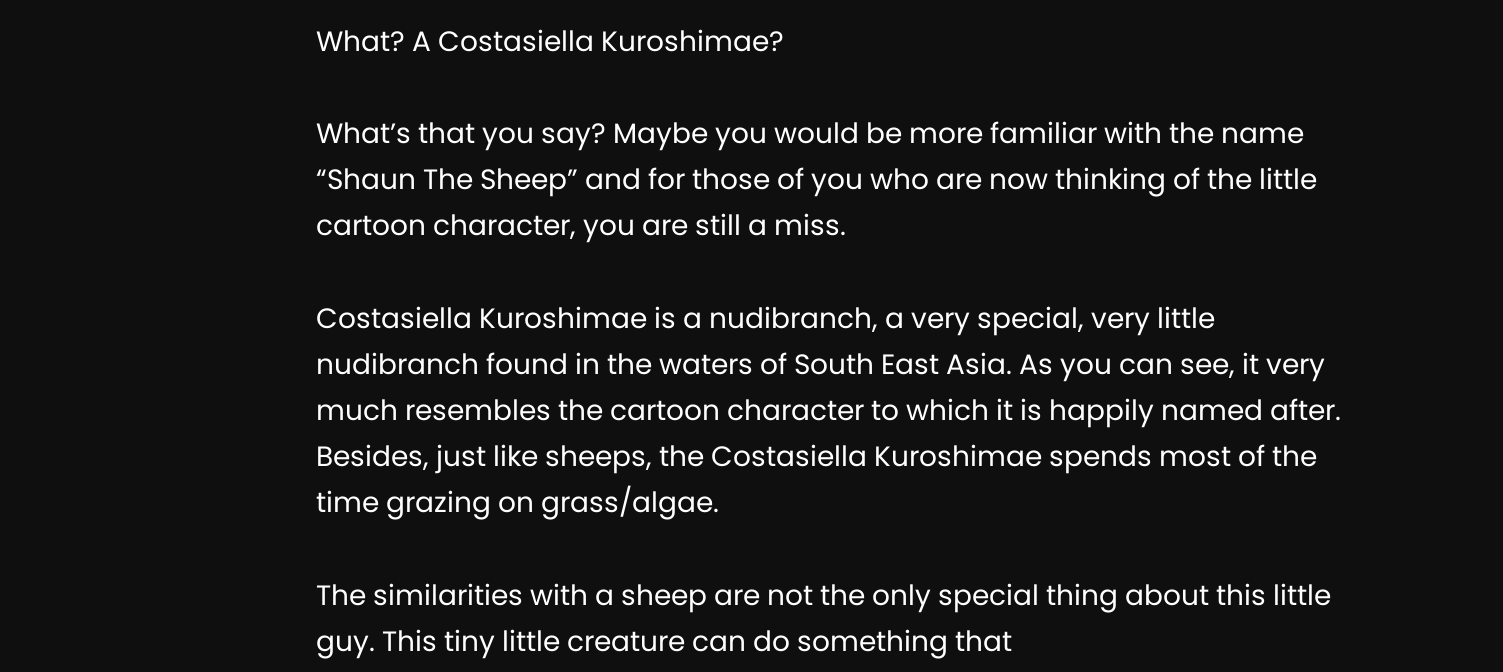What? A Costasiella Kuroshimae?

What’s that you say? Maybe you would be more familiar with the name “Shaun The Sheep” and for those of you who are now thinking of the little cartoon character, you are still a miss.

Costasiella Kuroshimae is a nudibranch, a very special, very little nudibranch found in the waters of South East Asia. As you can see, it very much resembles the cartoon character to which it is happily named after.
Besides, just like sheeps, the Costasiella Kuroshimae spends most of the time grazing on grass/algae.

The similarities with a sheep are not the only special thing about this little guy. This tiny little creature can do something that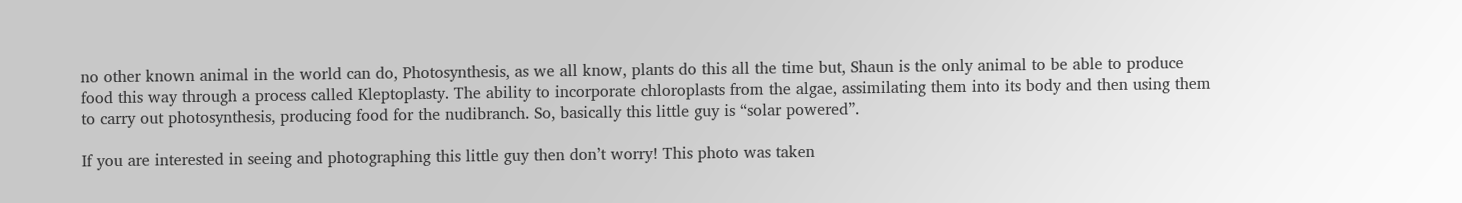no other known animal in the world can do, Photosynthesis, as we all know, plants do this all the time but, Shaun is the only animal to be able to produce food this way through a process called Kleptoplasty. The ability to incorporate chloroplasts from the algae, assimilating them into its body and then using them to carry out photosynthesis, producing food for the nudibranch. So, basically this little guy is “solar powered”.

If you are interested in seeing and photographing this little guy then don’t worry! This photo was taken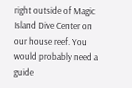right outside of Magic Island Dive Center on our house reef. You would probably need a guide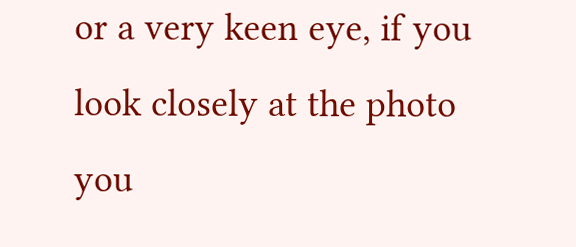or a very keen eye, if you look closely at the photo you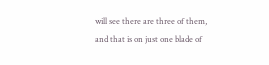will see there are three of them, and that is on just one blade of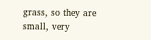grass, so they are small, very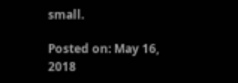small.

Posted on: May 16, 2018